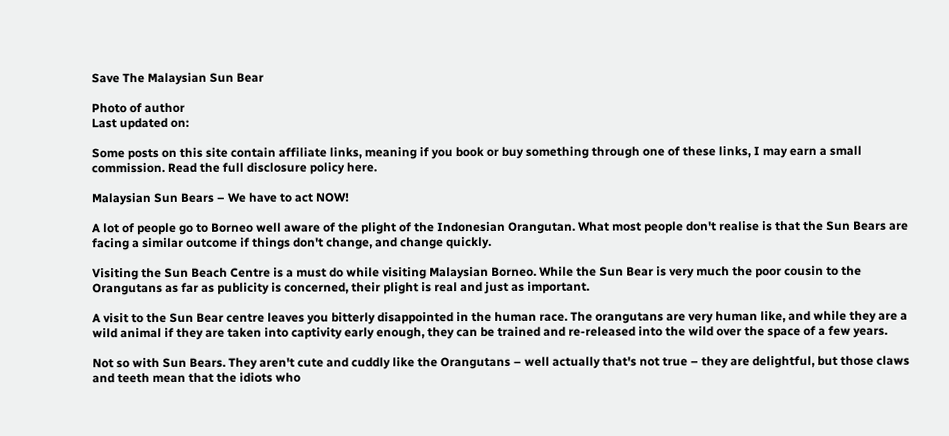Save The Malaysian Sun Bear

Photo of author
Last updated on:

Some posts on this site contain affiliate links, meaning if you book or buy something through one of these links, I may earn a small commission. Read the full disclosure policy here.

Malaysian Sun Bears – We have to act NOW!

A lot of people go to Borneo well aware of the plight of the Indonesian Orangutan. What most people don't realise is that the Sun Bears are facing a similar outcome if things don't change, and change quickly.

Visiting the Sun Beach Centre is a must do while visiting Malaysian Borneo. While the Sun Bear is very much the poor cousin to the Orangutans as far as publicity is concerned, their plight is real and just as important.

A visit to the Sun Bear centre leaves you bitterly disappointed in the human race. The orangutans are very human like, and while they are a wild animal if they are taken into captivity early enough, they can be trained and re-released into the wild over the space of a few years.

Not so with Sun Bears. They aren't cute and cuddly like the Orangutans – well actually that's not true – they are delightful, but those claws and teeth mean that the idiots who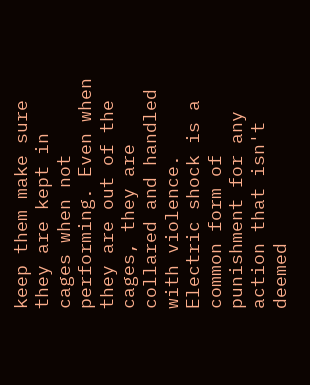keep them make sure they are kept in cages when not performing. Even when they are out of the cages, they are collared and handled with violence. Electric shock is a common form of punishment for any action that isn't deemed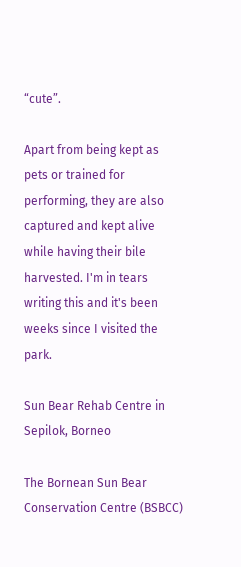“cute”.

Apart from being kept as pets or trained for performing, they are also captured and kept alive while having their bile harvested. I'm in tears writing this and it's been weeks since I visited the park.

Sun Bear Rehab Centre in Sepilok, Borneo

The Bornean Sun Bear Conservation Centre (BSBCC)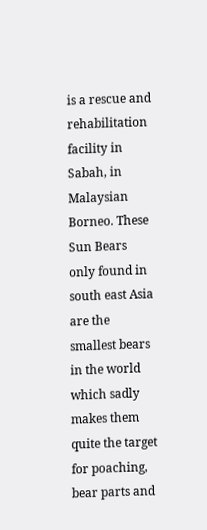is a rescue and rehabilitation facility in Sabah, in Malaysian Borneo. These Sun Bears only found in south east Asia are the smallest bears in the world which sadly makes them quite the target for poaching, bear parts and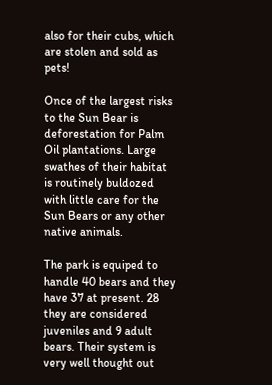also for their cubs, which are stolen and sold as pets!

Once of the largest risks to the Sun Bear is deforestation for Palm Oil plantations. Large swathes of their habitat is routinely buldozed with little care for the Sun Bears or any other native animals.

The park is equiped to handle 40 bears and they have 37 at present. 28 they are considered juveniles and 9 adult bears. Their system is very well thought out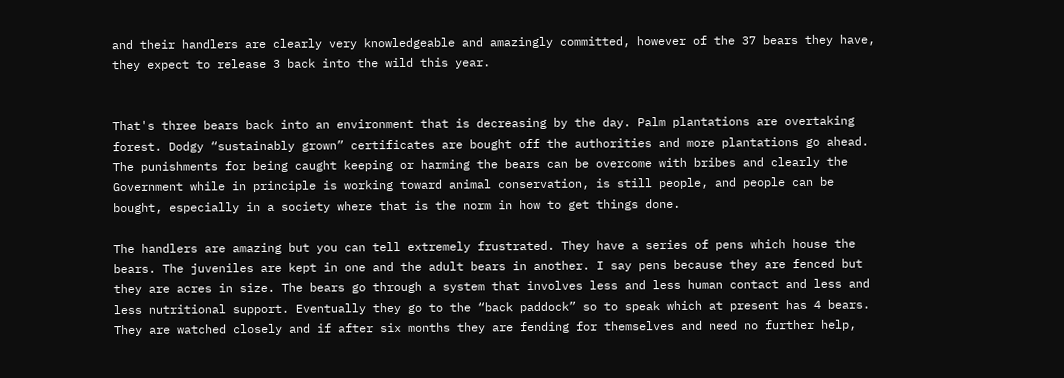and their handlers are clearly very knowledgeable and amazingly committed, however of the 37 bears they have, they expect to release 3 back into the wild this year.


That's three bears back into an environment that is decreasing by the day. Palm plantations are overtaking forest. Dodgy “sustainably grown” certificates are bought off the authorities and more plantations go ahead. The punishments for being caught keeping or harming the bears can be overcome with bribes and clearly the Government while in principle is working toward animal conservation, is still people, and people can be bought, especially in a society where that is the norm in how to get things done.

The handlers are amazing but you can tell extremely frustrated. They have a series of pens which house the bears. The juveniles are kept in one and the adult bears in another. I say pens because they are fenced but they are acres in size. The bears go through a system that involves less and less human contact and less and less nutritional support. Eventually they go to the “back paddock” so to speak which at present has 4 bears. They are watched closely and if after six months they are fending for themselves and need no further help,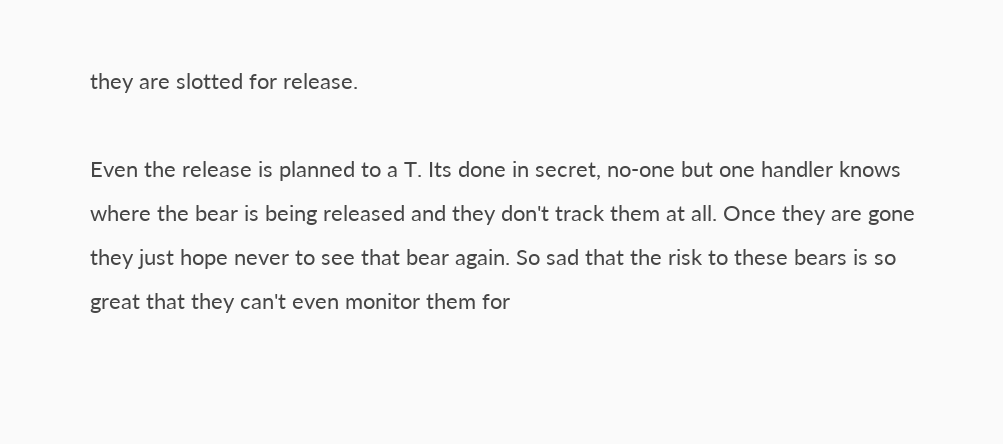they are slotted for release.

Even the release is planned to a T. Its done in secret, no-one but one handler knows where the bear is being released and they don't track them at all. Once they are gone they just hope never to see that bear again. So sad that the risk to these bears is so great that they can't even monitor them for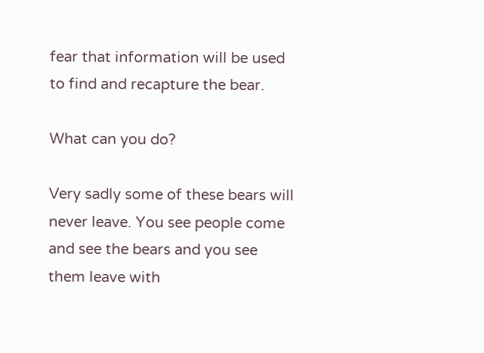fear that information will be used to find and recapture the bear.

What can you do?

Very sadly some of these bears will never leave. You see people come and see the bears and you see them leave with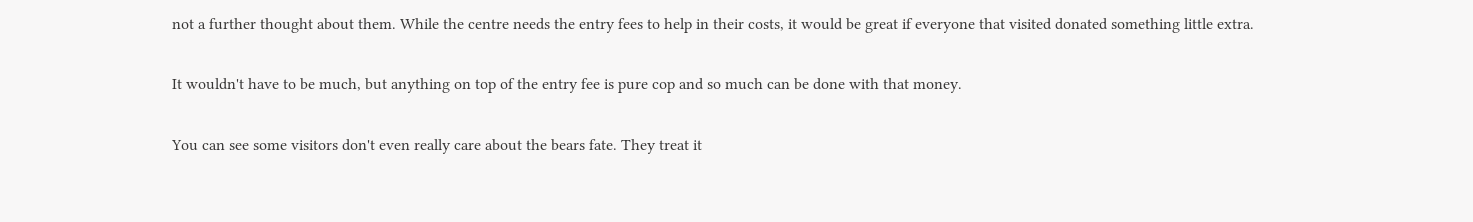not a further thought about them. While the centre needs the entry fees to help in their costs, it would be great if everyone that visited donated something little extra.

It wouldn't have to be much, but anything on top of the entry fee is pure cop and so much can be done with that money.

You can see some visitors don't even really care about the bears fate. They treat it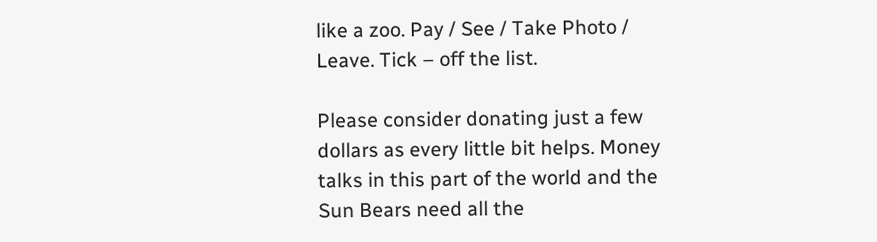like a zoo. Pay / See / Take Photo / Leave. Tick – off the list.

Please consider donating just a few dollars as every little bit helps. Money talks in this part of the world and the Sun Bears need all the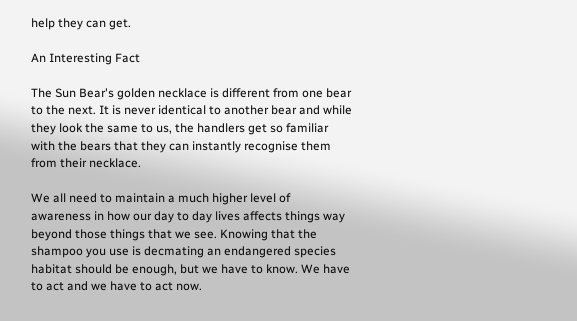help they can get.

An Interesting Fact

The Sun Bear's golden necklace is different from one bear to the next. It is never identical to another bear and while they look the same to us, the handlers get so familiar with the bears that they can instantly recognise them from their necklace.

We all need to maintain a much higher level of awareness in how our day to day lives affects things way beyond those things that we see. Knowing that the shampoo you use is decmating an endangered species habitat should be enough, but we have to know. We have to act and we have to act now.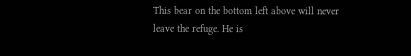This bear on the bottom left above will never leave the refuge. He is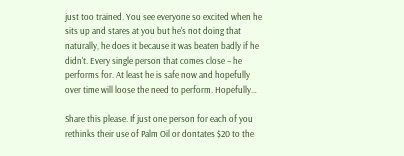just too trained. You see everyone so excited when he sits up and stares at you but he's not doing that naturally, he does it because it was beaten badly if he didn't. Every single person that comes close – he performs for. At least he is safe now and hopefully over time will loose the need to perform. Hopefully…

Share this please. If just one person for each of you rethinks their use of Palm Oil or dontates $20 to the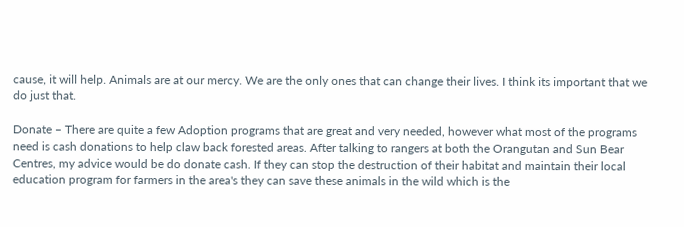cause, it will help. Animals are at our mercy. We are the only ones that can change their lives. I think its important that we do just that.

Donate – There are quite a few Adoption programs that are great and very needed, however what most of the programs need is cash donations to help claw back forested areas. After talking to rangers at both the Orangutan and Sun Bear Centres, my advice would be do donate cash. If they can stop the destruction of their habitat and maintain their local education program for farmers in the area's they can save these animals in the wild which is the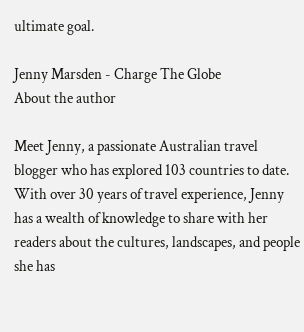ultimate goal.

Jenny Marsden - Charge The Globe
About the author

Meet Jenny, a passionate Australian travel blogger who has explored 103 countries to date. With over 30 years of travel experience, Jenny has a wealth of knowledge to share with her readers about the cultures, landscapes, and people she has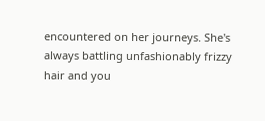encountered on her journeys. She's always battling unfashionably frizzy hair and you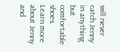will never catch Jenny in anything but comfortable shoes. Learn more about Jenny and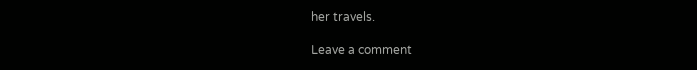her travels.

Leave a comment